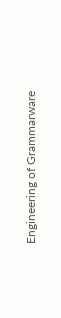Engineering of Grammarware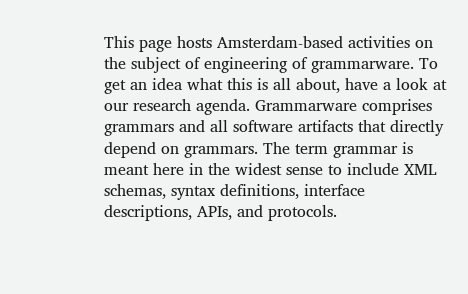This page hosts Amsterdam-based activities on the subject of engineering of grammarware. To get an idea what this is all about, have a look at our research agenda. Grammarware comprises grammars and all software artifacts that directly depend on grammars. The term grammar is meant here in the widest sense to include XML schemas, syntax definitions, interface descriptions, APIs, and protocols.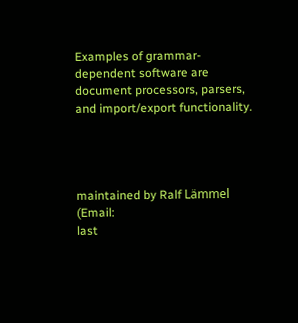Examples of grammar-dependent software are document processors, parsers, and import/export functionality.




maintained by Ralf Lämmel (Email:
last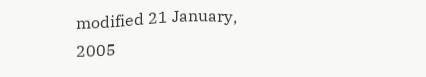modified 21 January, 2005